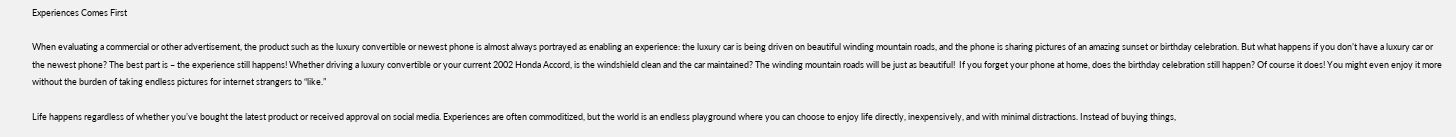Experiences Comes First

When evaluating a commercial or other advertisement, the product such as the luxury convertible or newest phone is almost always portrayed as enabling an experience: the luxury car is being driven on beautiful winding mountain roads, and the phone is sharing pictures of an amazing sunset or birthday celebration. But what happens if you don’t have a luxury car or the newest phone? The best part is – the experience still happens! Whether driving a luxury convertible or your current 2002 Honda Accord, is the windshield clean and the car maintained? The winding mountain roads will be just as beautiful!  If you forget your phone at home, does the birthday celebration still happen? Of course it does! You might even enjoy it more without the burden of taking endless pictures for internet strangers to “like.”

Life happens regardless of whether you’ve bought the latest product or received approval on social media. Experiences are often commoditized, but the world is an endless playground where you can choose to enjoy life directly, inexpensively, and with minimal distractions. Instead of buying things,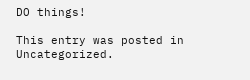DO things!

This entry was posted in Uncategorized.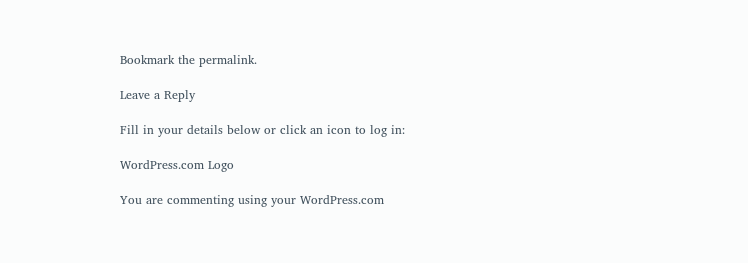Bookmark the permalink.

Leave a Reply

Fill in your details below or click an icon to log in:

WordPress.com Logo

You are commenting using your WordPress.com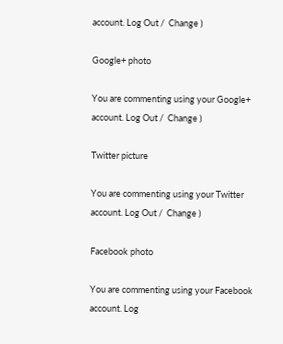account. Log Out /  Change )

Google+ photo

You are commenting using your Google+ account. Log Out /  Change )

Twitter picture

You are commenting using your Twitter account. Log Out /  Change )

Facebook photo

You are commenting using your Facebook account. Log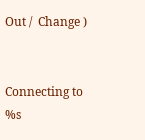Out /  Change )


Connecting to %s